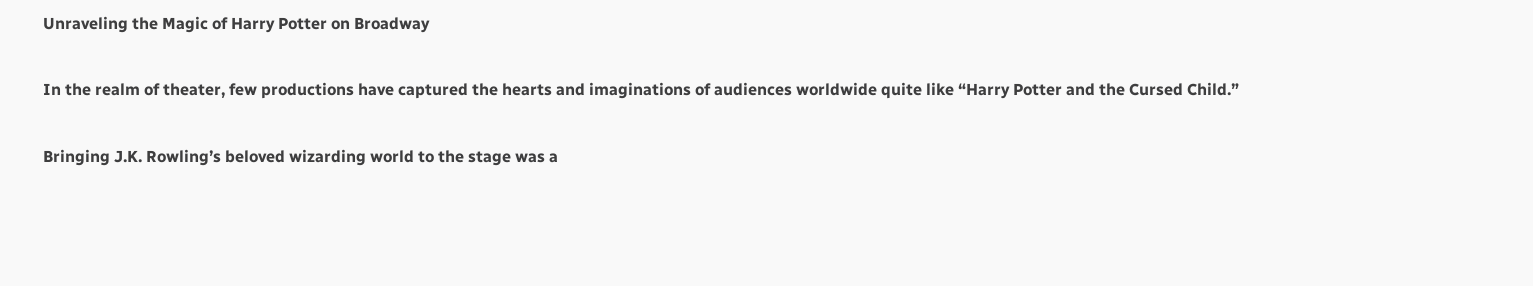Unraveling the Magic of Harry Potter on Broadway

In the realm of theater, few productions have captured the hearts and imaginations of audiences worldwide quite like “Harry Potter and the Cursed Child.”

Bringing J.K. Rowling’s beloved wizarding world to the stage was a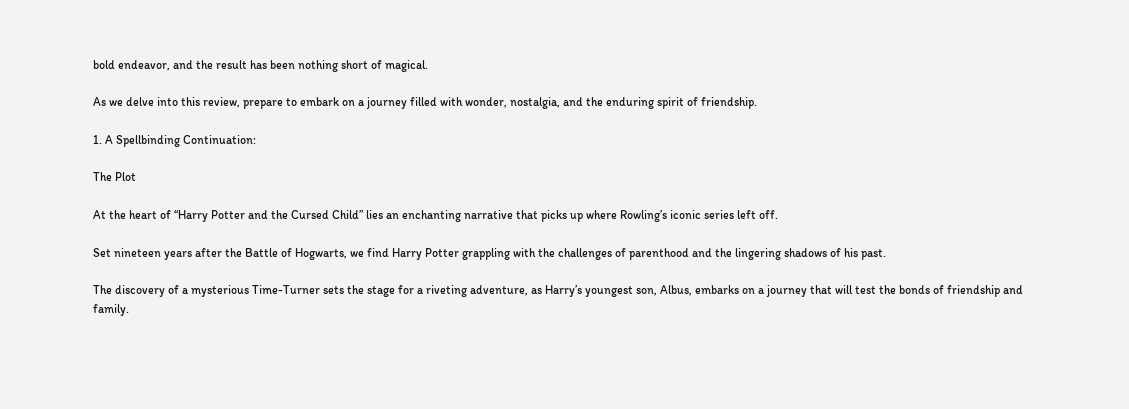bold endeavor, and the result has been nothing short of magical.

As we delve into this review, prepare to embark on a journey filled with wonder, nostalgia, and the enduring spirit of friendship.

1. A Spellbinding Continuation:

The Plot

At the heart of “Harry Potter and the Cursed Child” lies an enchanting narrative that picks up where Rowling’s iconic series left off.

Set nineteen years after the Battle of Hogwarts, we find Harry Potter grappling with the challenges of parenthood and the lingering shadows of his past.

The discovery of a mysterious Time-Turner sets the stage for a riveting adventure, as Harry’s youngest son, Albus, embarks on a journey that will test the bonds of friendship and family.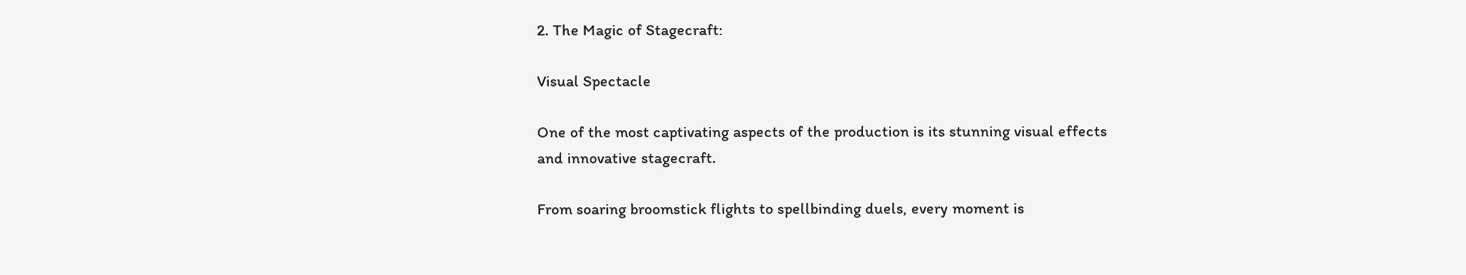2. The Magic of Stagecraft:

Visual Spectacle

One of the most captivating aspects of the production is its stunning visual effects and innovative stagecraft.

From soaring broomstick flights to spellbinding duels, every moment is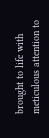brought to life with meticulous attention to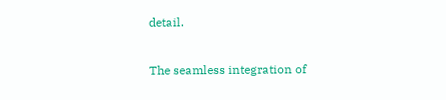detail.

The seamless integration of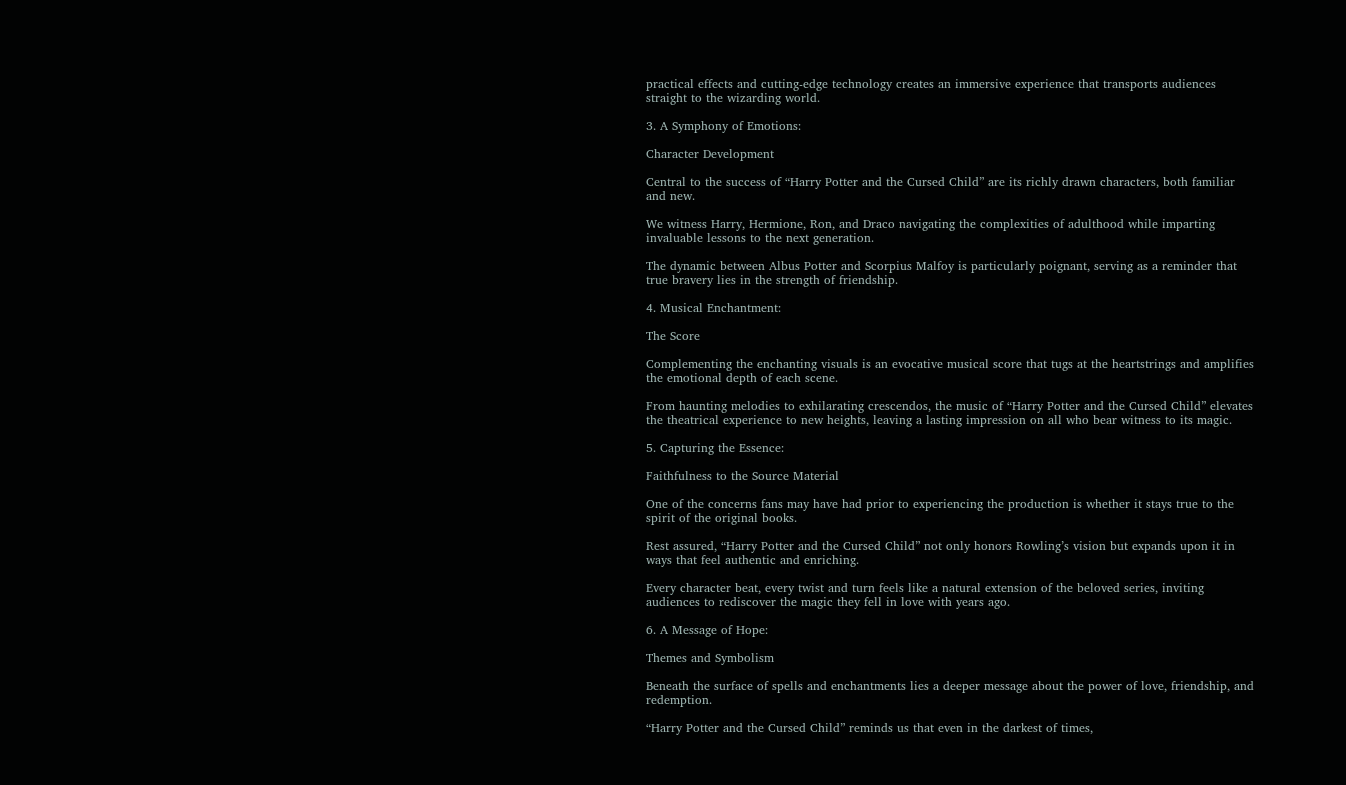practical effects and cutting-edge technology creates an immersive experience that transports audiences straight to the wizarding world.

3. A Symphony of Emotions:

Character Development

Central to the success of “Harry Potter and the Cursed Child” are its richly drawn characters, both familiar and new.

We witness Harry, Hermione, Ron, and Draco navigating the complexities of adulthood while imparting invaluable lessons to the next generation.

The dynamic between Albus Potter and Scorpius Malfoy is particularly poignant, serving as a reminder that true bravery lies in the strength of friendship.

4. Musical Enchantment:

The Score

Complementing the enchanting visuals is an evocative musical score that tugs at the heartstrings and amplifies the emotional depth of each scene.

From haunting melodies to exhilarating crescendos, the music of “Harry Potter and the Cursed Child” elevates the theatrical experience to new heights, leaving a lasting impression on all who bear witness to its magic.

5. Capturing the Essence:

Faithfulness to the Source Material

One of the concerns fans may have had prior to experiencing the production is whether it stays true to the spirit of the original books.

Rest assured, “Harry Potter and the Cursed Child” not only honors Rowling’s vision but expands upon it in ways that feel authentic and enriching.

Every character beat, every twist and turn feels like a natural extension of the beloved series, inviting audiences to rediscover the magic they fell in love with years ago.

6. A Message of Hope:

Themes and Symbolism

Beneath the surface of spells and enchantments lies a deeper message about the power of love, friendship, and redemption.

“Harry Potter and the Cursed Child” reminds us that even in the darkest of times,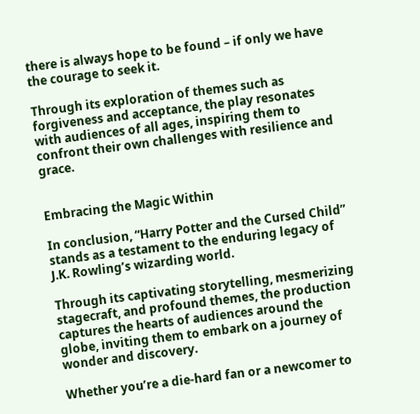there is always hope to be found – if only we have the courage to seek it.

Through its exploration of themes such as forgiveness and acceptance, the play resonates with audiences of all ages, inspiring them to confront their own challenges with resilience and grace.


Embracing the Magic Within

In conclusion, “Harry Potter and the Cursed Child” stands as a testament to the enduring legacy of J.K. Rowling’s wizarding world.

Through its captivating storytelling, mesmerizing stagecraft, and profound themes, the production captures the hearts of audiences around the globe, inviting them to embark on a journey of wonder and discovery.

Whether you’re a die-hard fan or a newcomer to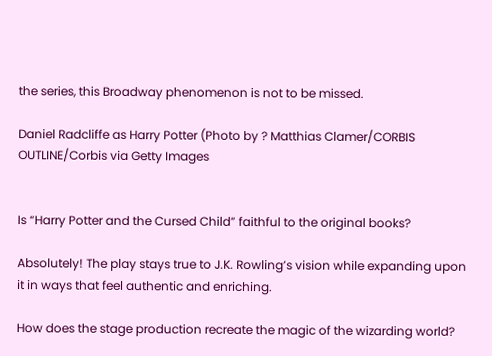the series, this Broadway phenomenon is not to be missed.

Daniel Radcliffe as Harry Potter (Photo by ? Matthias Clamer/CORBIS OUTLINE/Corbis via Getty Images


Is “Harry Potter and the Cursed Child” faithful to the original books?

Absolutely! The play stays true to J.K. Rowling’s vision while expanding upon it in ways that feel authentic and enriching.

How does the stage production recreate the magic of the wizarding world?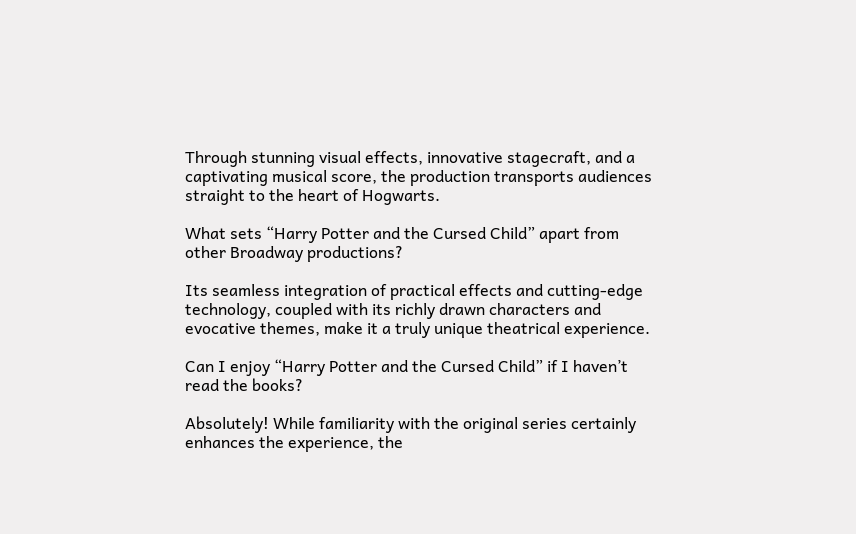Through stunning visual effects, innovative stagecraft, and a captivating musical score, the production transports audiences straight to the heart of Hogwarts.

What sets “Harry Potter and the Cursed Child” apart from other Broadway productions?

Its seamless integration of practical effects and cutting-edge technology, coupled with its richly drawn characters and evocative themes, make it a truly unique theatrical experience.

Can I enjoy “Harry Potter and the Cursed Child” if I haven’t read the books?

Absolutely! While familiarity with the original series certainly enhances the experience, the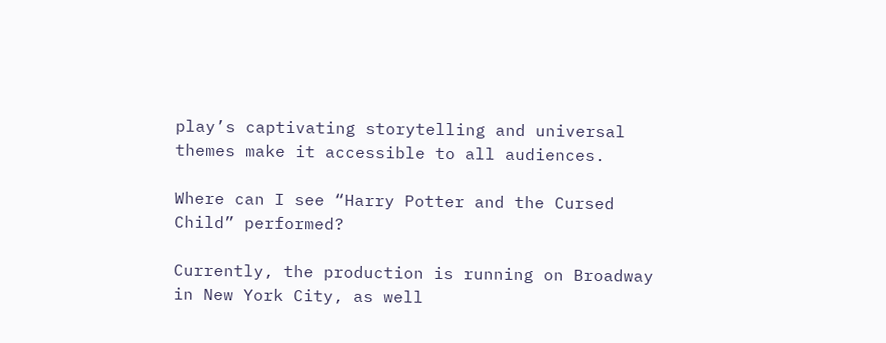play’s captivating storytelling and universal themes make it accessible to all audiences.

Where can I see “Harry Potter and the Cursed Child” performed?

Currently, the production is running on Broadway in New York City, as well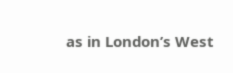as in London’s West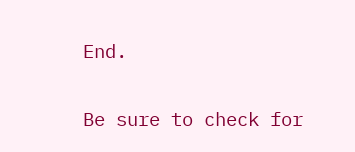End.

Be sure to check for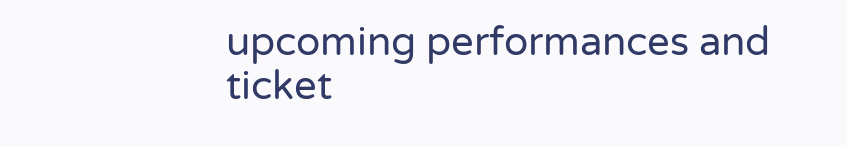upcoming performances and ticket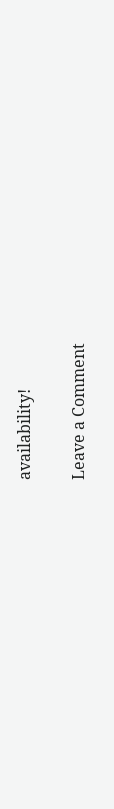availability!

Leave a Comment